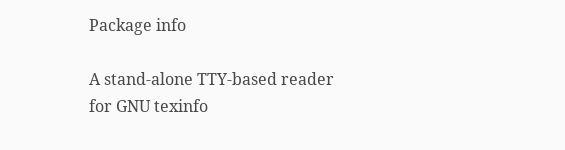Package info

A stand-alone TTY-based reader for GNU texinfo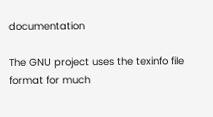documentation

The GNU project uses the texinfo file format for much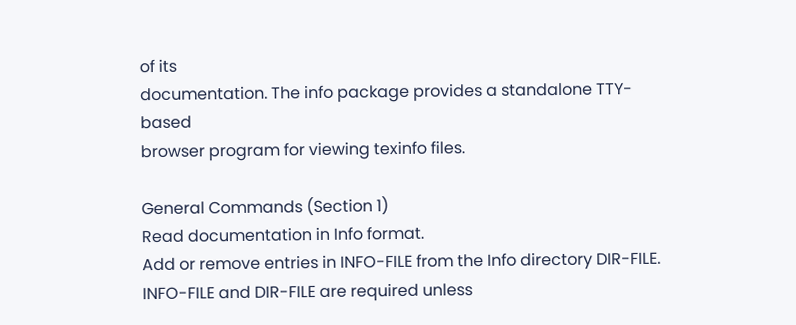of its
documentation. The info package provides a standalone TTY-based
browser program for viewing texinfo files.

General Commands (Section 1)
Read documentation in Info format.
Add or remove entries in INFO-FILE from the Info directory DIR-FILE. INFO-FILE and DIR-FILE are required unless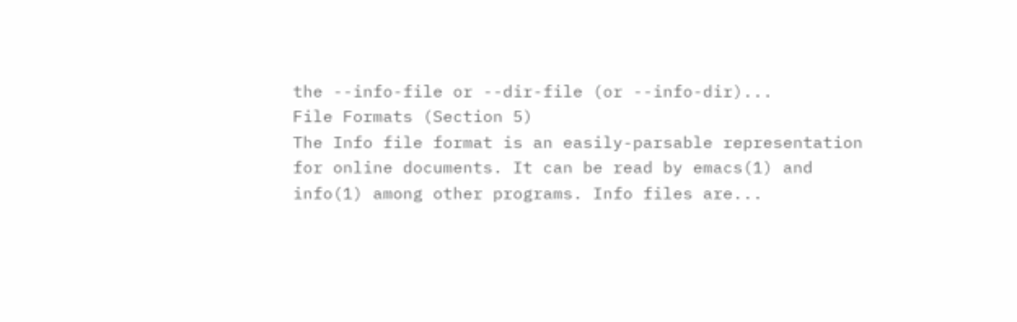the --info-file or --dir-file (or --info-dir)...
File Formats (Section 5)
The Info file format is an easily-parsable representation for online documents. It can be read by emacs(1) and info(1) among other programs. Info files are...